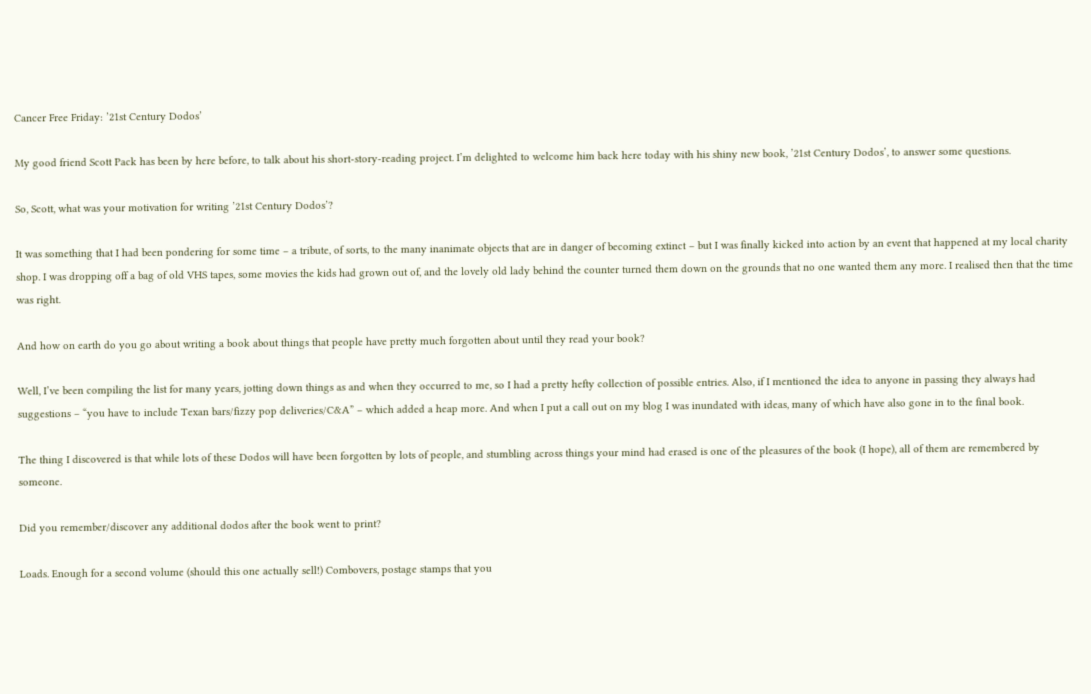Cancer Free Friday: ’21st Century Dodos’

My good friend Scott Pack has been by here before, to talk about his short-story-reading project. I’m delighted to welcome him back here today with his shiny new book, ’21st Century Dodos’, to answer some questions.

So, Scott, what was your motivation for writing ’21st Century Dodos’?

It was something that I had been pondering for some time – a tribute, of sorts, to the many inanimate objects that are in danger of becoming extinct – but I was finally kicked into action by an event that happened at my local charity shop. I was dropping off a bag of old VHS tapes, some movies the kids had grown out of, and the lovely old lady behind the counter turned them down on the grounds that no one wanted them any more. I realised then that the time was right.

And how on earth do you go about writing a book about things that people have pretty much forgotten about until they read your book?

Well, I’ve been compiling the list for many years, jotting down things as and when they occurred to me, so I had a pretty hefty collection of possible entries. Also, if I mentioned the idea to anyone in passing they always had suggestions – “you have to include Texan bars/fizzy pop deliveries/C&A” – which added a heap more. And when I put a call out on my blog I was inundated with ideas, many of which have also gone in to the final book.

The thing I discovered is that while lots of these Dodos will have been forgotten by lots of people, and stumbling across things your mind had erased is one of the pleasures of the book (I hope), all of them are remembered by someone.

Did you remember/discover any additional dodos after the book went to print?

Loads. Enough for a second volume (should this one actually sell!) Combovers, postage stamps that you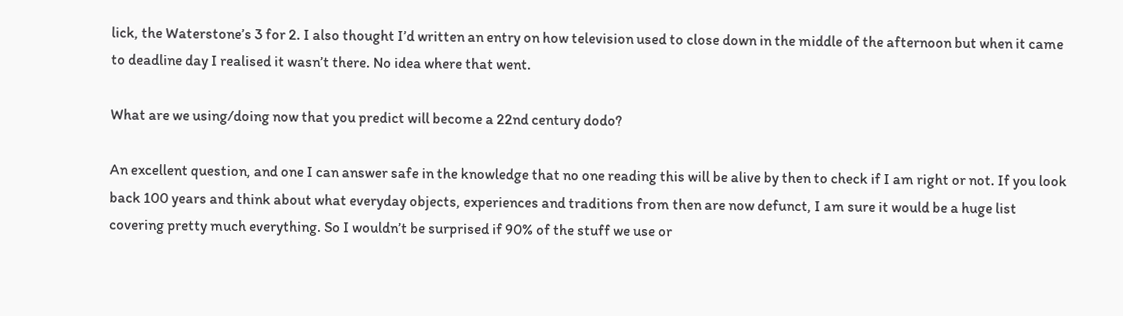lick, the Waterstone’s 3 for 2. I also thought I’d written an entry on how television used to close down in the middle of the afternoon but when it came to deadline day I realised it wasn’t there. No idea where that went.

What are we using/doing now that you predict will become a 22nd century dodo?

An excellent question, and one I can answer safe in the knowledge that no one reading this will be alive by then to check if I am right or not. If you look back 100 years and think about what everyday objects, experiences and traditions from then are now defunct, I am sure it would be a huge list covering pretty much everything. So I wouldn’t be surprised if 90% of the stuff we use or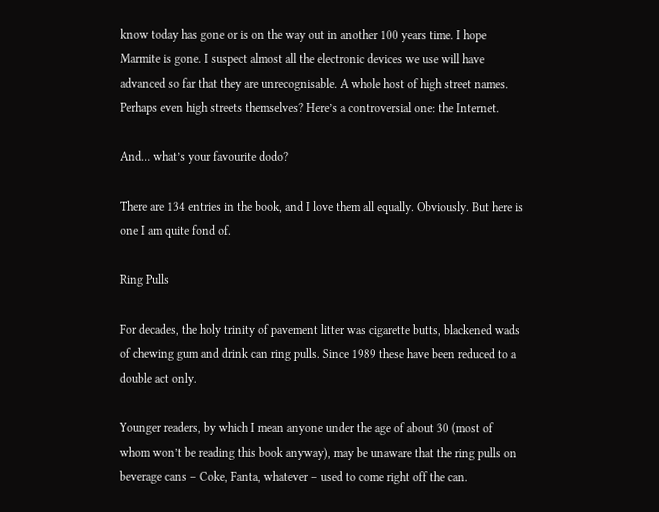know today has gone or is on the way out in another 100 years time. I hope Marmite is gone. I suspect almost all the electronic devices we use will have advanced so far that they are unrecognisable. A whole host of high street names. Perhaps even high streets themselves? Here’s a controversial one: the Internet.

And… what’s your favourite dodo?

There are 134 entries in the book, and I love them all equally. Obviously. But here is one I am quite fond of.

Ring Pulls

For decades, the holy trinity of pavement litter was cigarette butts, blackened wads of chewing gum and drink can ring pulls. Since 1989 these have been reduced to a double act only.

Younger readers, by which I mean anyone under the age of about 30 (most of whom won’t be reading this book anyway), may be unaware that the ring pulls on beverage cans – Coke, Fanta, whatever – used to come right off the can.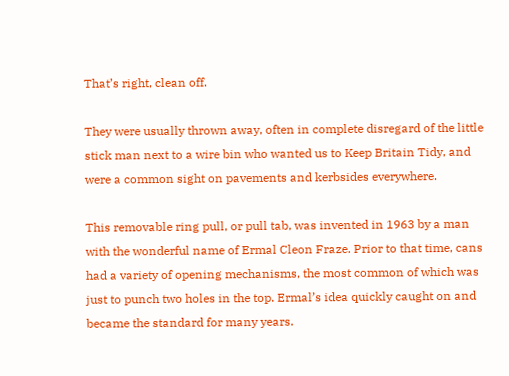That’s right, clean off.

They were usually thrown away, often in complete disregard of the little stick man next to a wire bin who wanted us to Keep Britain Tidy, and were a common sight on pavements and kerbsides everywhere.

This removable ring pull, or pull tab, was invented in 1963 by a man with the wonderful name of Ermal Cleon Fraze. Prior to that time, cans had a variety of opening mechanisms, the most common of which was just to punch two holes in the top. Ermal’s idea quickly caught on and became the standard for many years.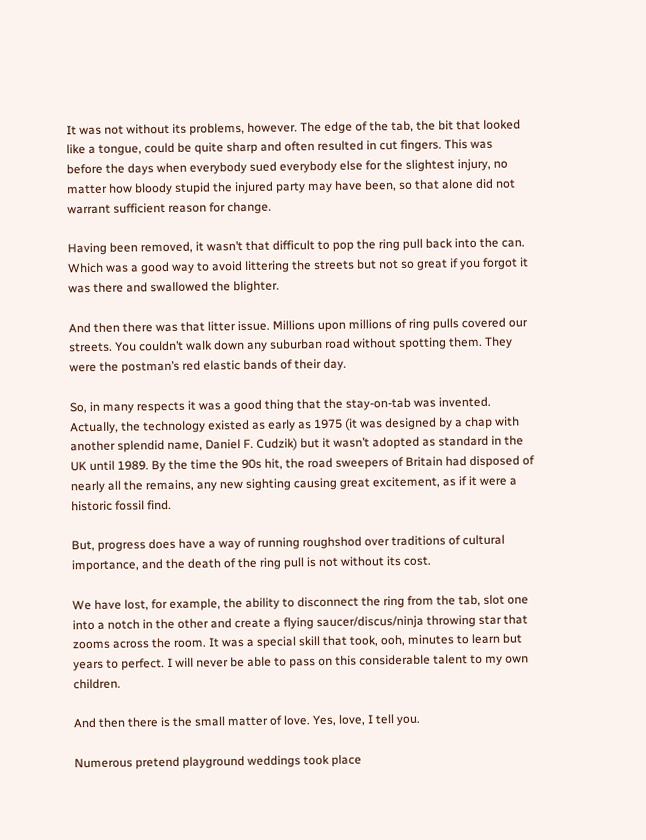It was not without its problems, however. The edge of the tab, the bit that looked like a tongue, could be quite sharp and often resulted in cut fingers. This was before the days when everybody sued everybody else for the slightest injury, no matter how bloody stupid the injured party may have been, so that alone did not warrant sufficient reason for change.

Having been removed, it wasn’t that difficult to pop the ring pull back into the can. Which was a good way to avoid littering the streets but not so great if you forgot it was there and swallowed the blighter.

And then there was that litter issue. Millions upon millions of ring pulls covered our streets. You couldn’t walk down any suburban road without spotting them. They were the postman’s red elastic bands of their day.

So, in many respects it was a good thing that the stay-on-tab was invented. Actually, the technology existed as early as 1975 (it was designed by a chap with another splendid name, Daniel F. Cudzik) but it wasn’t adopted as standard in the UK until 1989. By the time the 90s hit, the road sweepers of Britain had disposed of nearly all the remains, any new sighting causing great excitement, as if it were a historic fossil find.

But, progress does have a way of running roughshod over traditions of cultural importance, and the death of the ring pull is not without its cost.

We have lost, for example, the ability to disconnect the ring from the tab, slot one into a notch in the other and create a flying saucer/discus/ninja throwing star that zooms across the room. It was a special skill that took, ooh, minutes to learn but years to perfect. I will never be able to pass on this considerable talent to my own children.

And then there is the small matter of love. Yes, love, I tell you.

Numerous pretend playground weddings took place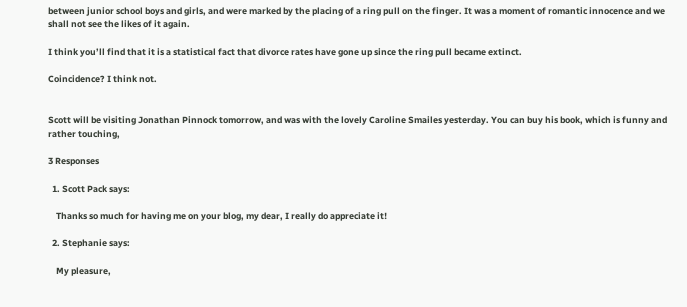between junior school boys and girls, and were marked by the placing of a ring pull on the finger. It was a moment of romantic innocence and we shall not see the likes of it again.

I think you’ll find that it is a statistical fact that divorce rates have gone up since the ring pull became extinct.

Coincidence? I think not.


Scott will be visiting Jonathan Pinnock tomorrow, and was with the lovely Caroline Smailes yesterday. You can buy his book, which is funny and rather touching,

3 Responses

  1. Scott Pack says:

    Thanks so much for having me on your blog, my dear, I really do appreciate it!

  2. Stephanie says:

    My pleasure,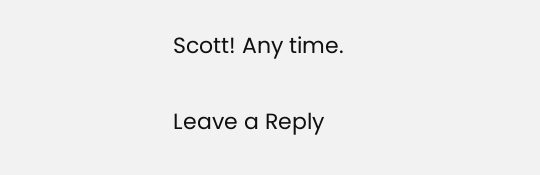Scott! Any time.

Leave a Reply